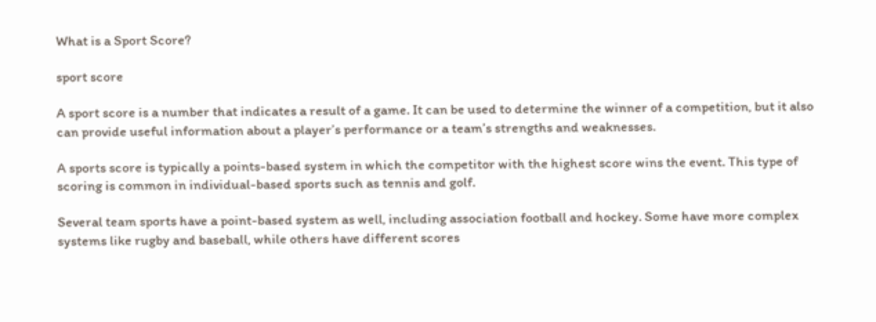What is a Sport Score?

sport score

A sport score is a number that indicates a result of a game. It can be used to determine the winner of a competition, but it also can provide useful information about a player’s performance or a team’s strengths and weaknesses.

A sports score is typically a points-based system in which the competitor with the highest score wins the event. This type of scoring is common in individual-based sports such as tennis and golf.

Several team sports have a point-based system as well, including association football and hockey. Some have more complex systems like rugby and baseball, while others have different scores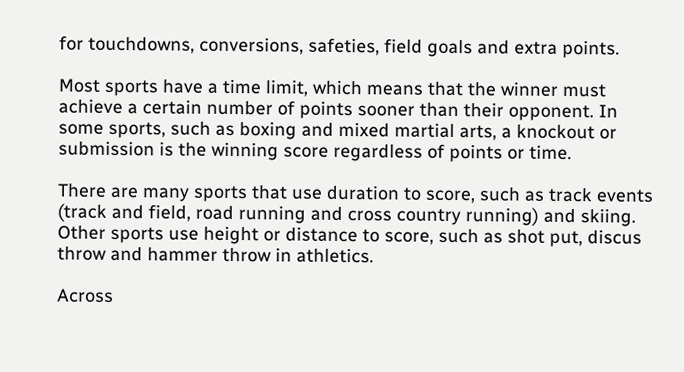for touchdowns, conversions, safeties, field goals and extra points.

Most sports have a time limit, which means that the winner must achieve a certain number of points sooner than their opponent. In some sports, such as boxing and mixed martial arts, a knockout or submission is the winning score regardless of points or time.

There are many sports that use duration to score, such as track events (track and field, road running and cross country running) and skiing. Other sports use height or distance to score, such as shot put, discus throw and hammer throw in athletics.

Across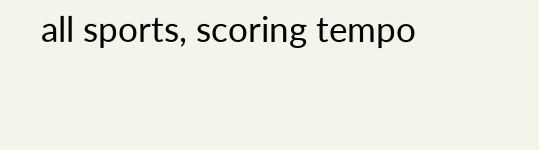all sports, scoring tempo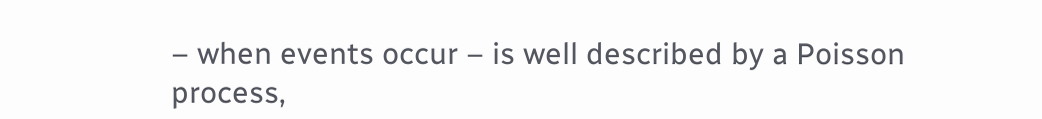– when events occur – is well described by a Poisson process,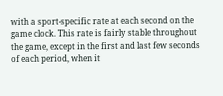with a sport-specific rate at each second on the game clock. This rate is fairly stable throughout the game, except in the first and last few seconds of each period, when it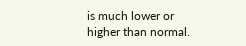is much lower or higher than normal.